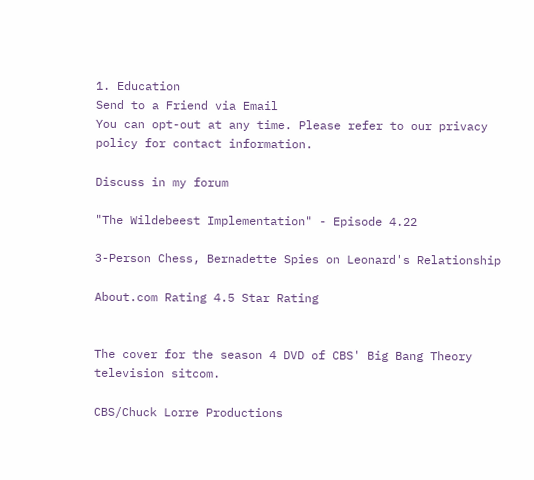1. Education
Send to a Friend via Email
You can opt-out at any time. Please refer to our privacy policy for contact information.

Discuss in my forum

"The Wildebeest Implementation" - Episode 4.22

3-Person Chess, Bernadette Spies on Leonard's Relationship

About.com Rating 4.5 Star Rating


The cover for the season 4 DVD of CBS' Big Bang Theory television sitcom.

CBS/Chuck Lorre Productions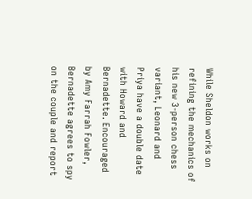While Sheldon works on refining the mechanics of his new 3-person chess variant, Leonard and Priya have a double date with Howard and Bernadette. Encouraged by Amy Farrah Fowler, Bernadette agrees to spy on the couple and report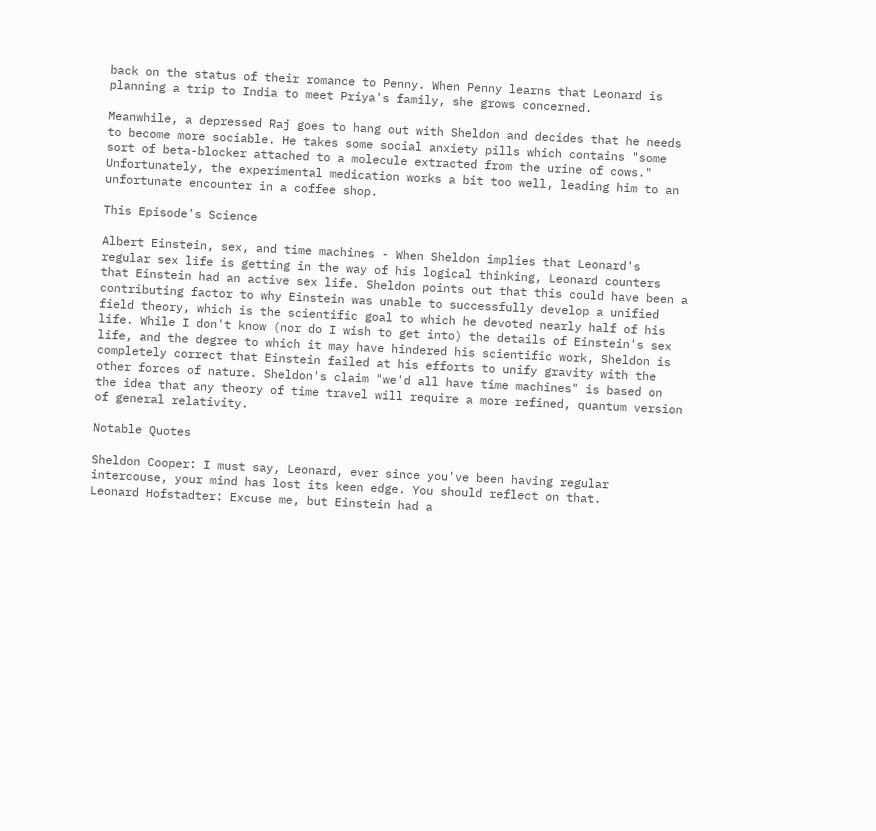back on the status of their romance to Penny. When Penny learns that Leonard is planning a trip to India to meet Priya's family, she grows concerned.

Meanwhile, a depressed Raj goes to hang out with Sheldon and decides that he needs to become more sociable. He takes some social anxiety pills which contains "some sort of beta-blocker attached to a molecule extracted from the urine of cows." Unfortunately, the experimental medication works a bit too well, leading him to an unfortunate encounter in a coffee shop.

This Episode's Science

Albert Einstein, sex, and time machines - When Sheldon implies that Leonard's regular sex life is getting in the way of his logical thinking, Leonard counters that Einstein had an active sex life. Sheldon points out that this could have been a contributing factor to why Einstein was unable to successfully develop a unified field theory, which is the scientific goal to which he devoted nearly half of his life. While I don't know (nor do I wish to get into) the details of Einstein's sex life, and the degree to which it may have hindered his scientific work, Sheldon is completely correct that Einstein failed at his efforts to unify gravity with the other forces of nature. Sheldon's claim "we'd all have time machines" is based on the idea that any theory of time travel will require a more refined, quantum version of general relativity.

Notable Quotes

Sheldon Cooper: I must say, Leonard, ever since you've been having regular intercouse, your mind has lost its keen edge. You should reflect on that.
Leonard Hofstadter: Excuse me, but Einstein had a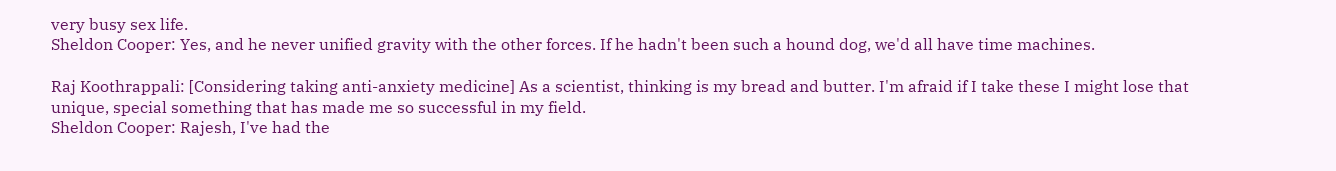very busy sex life.
Sheldon Cooper: Yes, and he never unified gravity with the other forces. If he hadn't been such a hound dog, we'd all have time machines.

Raj Koothrappali: [Considering taking anti-anxiety medicine] As a scientist, thinking is my bread and butter. I'm afraid if I take these I might lose that unique, special something that has made me so successful in my field.
Sheldon Cooper: Rajesh, I've had the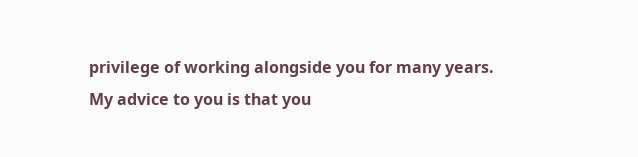privilege of working alongside you for many years. My advice to you is that you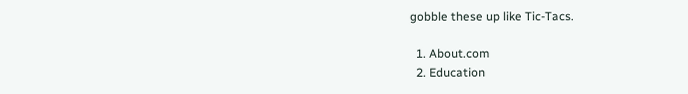gobble these up like Tic-Tacs.

  1. About.com
  2. Education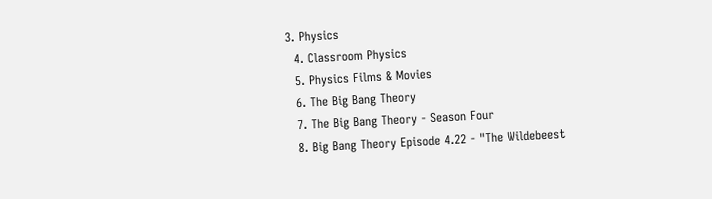3. Physics
  4. Classroom Physics
  5. Physics Films & Movies
  6. The Big Bang Theory
  7. The Big Bang Theory - Season Four
  8. Big Bang Theory Episode 4.22 - "The Wildebeest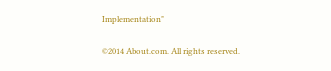Implementation"

©2014 About.com. All rights reserved.